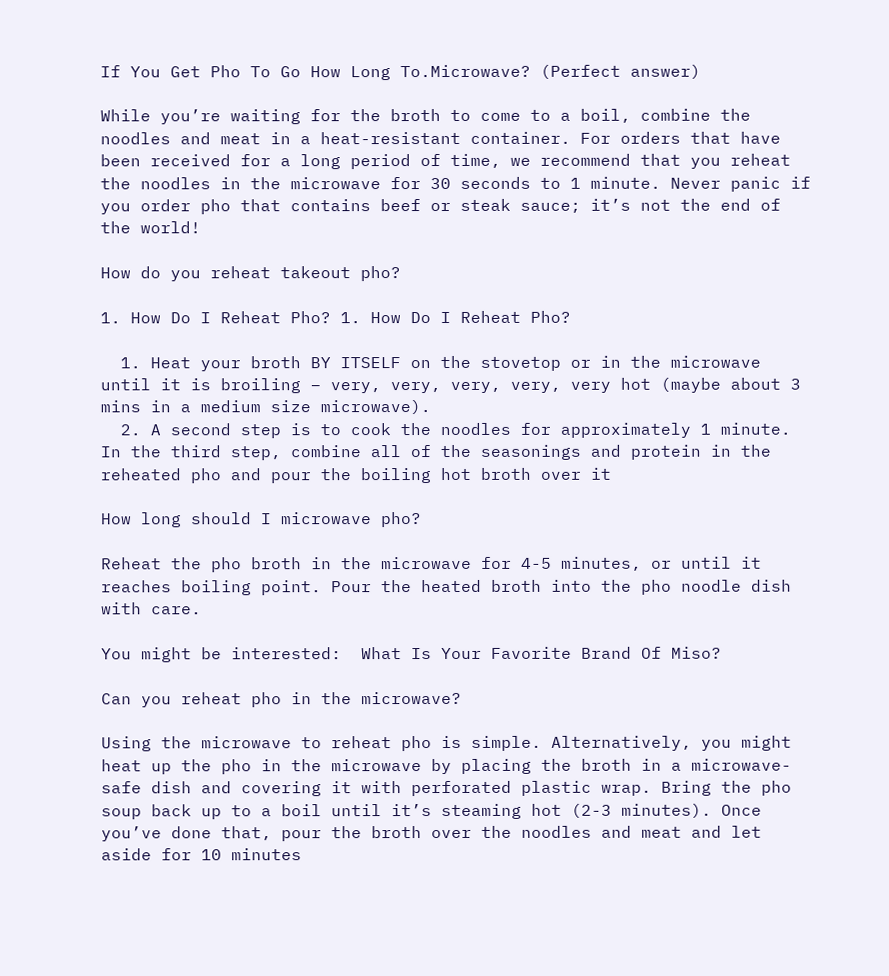If You Get Pho To Go How Long To.Microwave? (Perfect answer)

While you’re waiting for the broth to come to a boil, combine the noodles and meat in a heat-resistant container. For orders that have been received for a long period of time, we recommend that you reheat the noodles in the microwave for 30 seconds to 1 minute. Never panic if you order pho that contains beef or steak sauce; it’s not the end of the world!

How do you reheat takeout pho?

1. How Do I Reheat Pho? 1. How Do I Reheat Pho?

  1. Heat your broth BY ITSELF on the stovetop or in the microwave until it is broiling – very, very, very, very, very hot (maybe about 3 mins in a medium size microwave).
  2. A second step is to cook the noodles for approximately 1 minute. In the third step, combine all of the seasonings and protein in the reheated pho and pour the boiling hot broth over it

How long should I microwave pho?

Reheat the pho broth in the microwave for 4-5 minutes, or until it reaches boiling point. Pour the heated broth into the pho noodle dish with care.

You might be interested:  What Is Your Favorite Brand Of Miso?

Can you reheat pho in the microwave?

Using the microwave to reheat pho is simple. Alternatively, you might heat up the pho in the microwave by placing the broth in a microwave-safe dish and covering it with perforated plastic wrap. Bring the pho soup back up to a boil until it’s steaming hot (2-3 minutes). Once you’ve done that, pour the broth over the noodles and meat and let aside for 10 minutes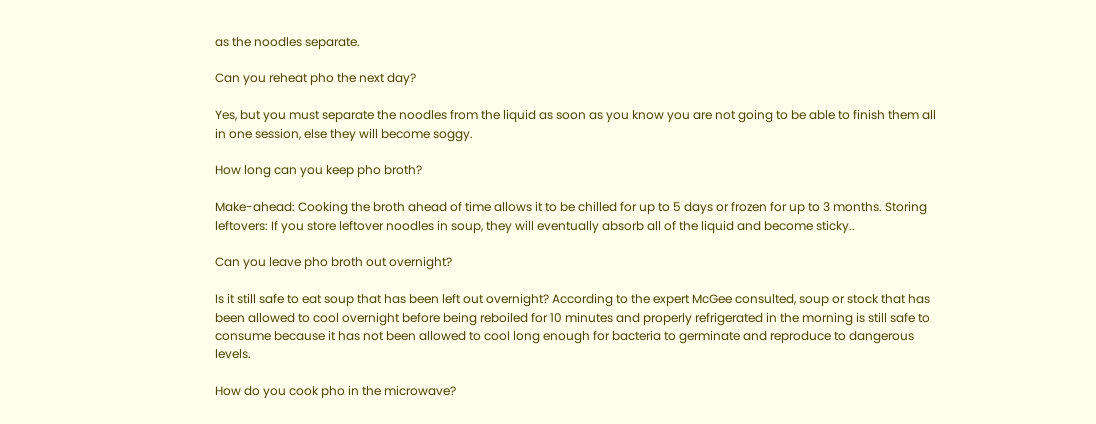as the noodles separate.

Can you reheat pho the next day?

Yes, but you must separate the noodles from the liquid as soon as you know you are not going to be able to finish them all in one session, else they will become soggy.

How long can you keep pho broth?

Make-ahead: Cooking the broth ahead of time allows it to be chilled for up to 5 days or frozen for up to 3 months. Storing leftovers: If you store leftover noodles in soup, they will eventually absorb all of the liquid and become sticky..

Can you leave pho broth out overnight?

Is it still safe to eat soup that has been left out overnight? According to the expert McGee consulted, soup or stock that has been allowed to cool overnight before being reboiled for 10 minutes and properly refrigerated in the morning is still safe to consume because it has not been allowed to cool long enough for bacteria to germinate and reproduce to dangerous levels.

How do you cook pho in the microwave?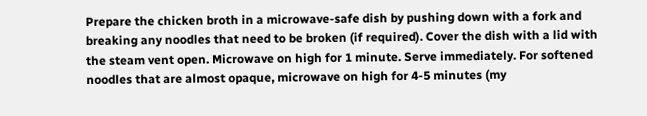Prepare the chicken broth in a microwave-safe dish by pushing down with a fork and breaking any noodles that need to be broken (if required). Cover the dish with a lid with the steam vent open. Microwave on high for 1 minute. Serve immediately. For softened noodles that are almost opaque, microwave on high for 4-5 minutes (my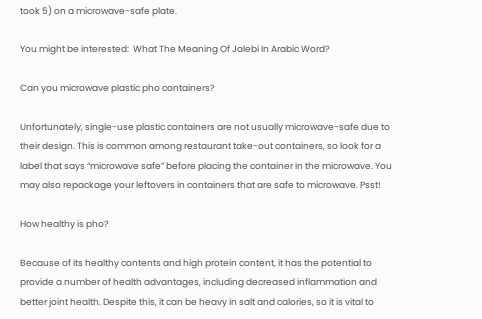took 5) on a microwave-safe plate.

You might be interested:  What The Meaning Of Jalebi In Arabic Word?

Can you microwave plastic pho containers?

Unfortunately, single-use plastic containers are not usually microwave-safe due to their design. This is common among restaurant take-out containers, so look for a label that says “microwave safe” before placing the container in the microwave. You may also repackage your leftovers in containers that are safe to microwave. Psst!

How healthy is pho?

Because of its healthy contents and high protein content, it has the potential to provide a number of health advantages, including decreased inflammation and better joint health. Despite this, it can be heavy in salt and calories, so it is vital to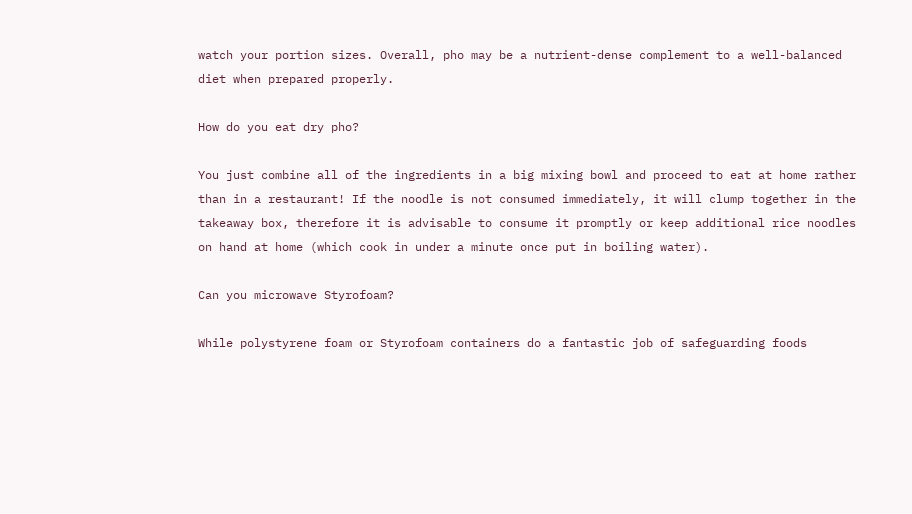watch your portion sizes. Overall, pho may be a nutrient-dense complement to a well-balanced diet when prepared properly.

How do you eat dry pho?

You just combine all of the ingredients in a big mixing bowl and proceed to eat at home rather than in a restaurant! If the noodle is not consumed immediately, it will clump together in the takeaway box, therefore it is advisable to consume it promptly or keep additional rice noodles on hand at home (which cook in under a minute once put in boiling water).

Can you microwave Styrofoam?

While polystyrene foam or Styrofoam containers do a fantastic job of safeguarding foods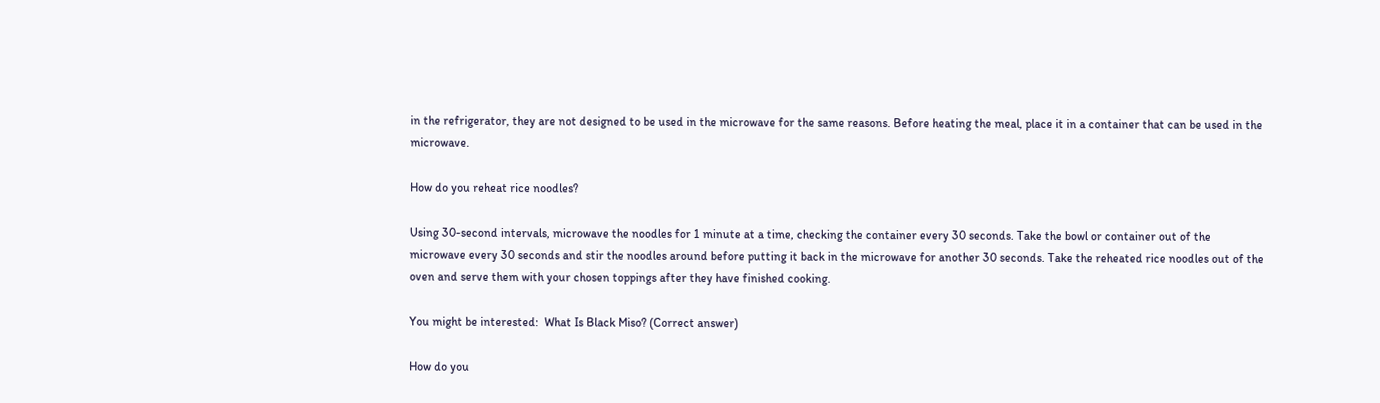in the refrigerator, they are not designed to be used in the microwave for the same reasons. Before heating the meal, place it in a container that can be used in the microwave.

How do you reheat rice noodles?

Using 30-second intervals, microwave the noodles for 1 minute at a time, checking the container every 30 seconds. Take the bowl or container out of the microwave every 30 seconds and stir the noodles around before putting it back in the microwave for another 30 seconds. Take the reheated rice noodles out of the oven and serve them with your chosen toppings after they have finished cooking.

You might be interested:  What Is Black Miso? (Correct answer)

How do you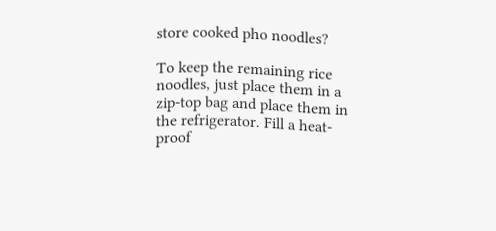store cooked pho noodles?

To keep the remaining rice noodles, just place them in a zip-top bag and place them in the refrigerator. Fill a heat-proof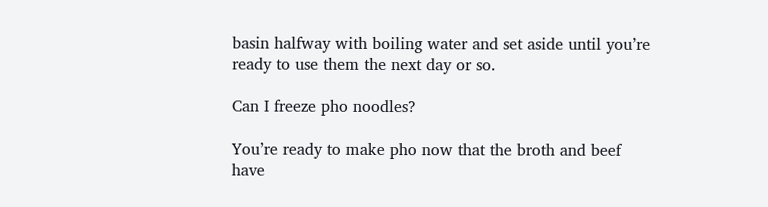basin halfway with boiling water and set aside until you’re ready to use them the next day or so.

Can I freeze pho noodles?

You’re ready to make pho now that the broth and beef have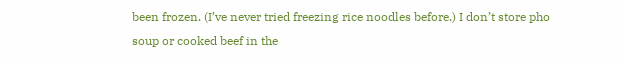been frozen. (I’ve never tried freezing rice noodles before.) I don’t store pho soup or cooked beef in the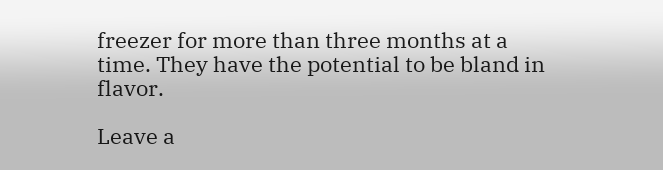freezer for more than three months at a time. They have the potential to be bland in flavor.

Leave a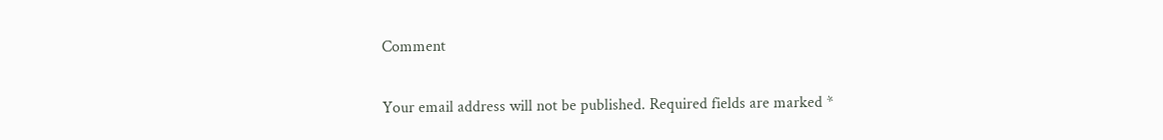Comment

Your email address will not be published. Required fields are marked *